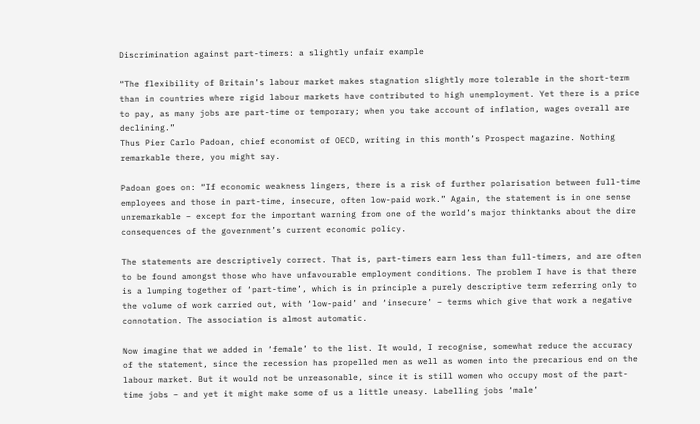Discrimination against part-timers: a slightly unfair example

“The flexibility of Britain’s labour market makes stagnation slightly more tolerable in the short-term than in countries where rigid labour markets have contributed to high unemployment. Yet there is a price to pay, as many jobs are part-time or temporary; when you take account of inflation, wages overall are declining.”
Thus Pier Carlo Padoan, chief economist of OECD, writing in this month’s Prospect magazine. Nothing remarkable there, you might say.

Padoan goes on: “If economic weakness lingers, there is a risk of further polarisation between full-time employees and those in part-time, insecure, often low-paid work.” Again, the statement is in one sense unremarkable – except for the important warning from one of the world’s major thinktanks about the dire consequences of the government’s current economic policy.

The statements are descriptively correct. That is, part-timers earn less than full-timers, and are often to be found amongst those who have unfavourable employment conditions. The problem I have is that there is a lumping together of ‘part-time’, which is in principle a purely descriptive term referring only to the volume of work carried out, with ‘low-paid’ and ‘insecure’ – terms which give that work a negative connotation. The association is almost automatic.

Now imagine that we added in ‘female’ to the list. It would, I recognise, somewhat reduce the accuracy of the statement, since the recession has propelled men as well as women into the precarious end on the labour market. But it would not be unreasonable, since it is still women who occupy most of the part-time jobs – and yet it might make some of us a little uneasy. Labelling jobs ‘male’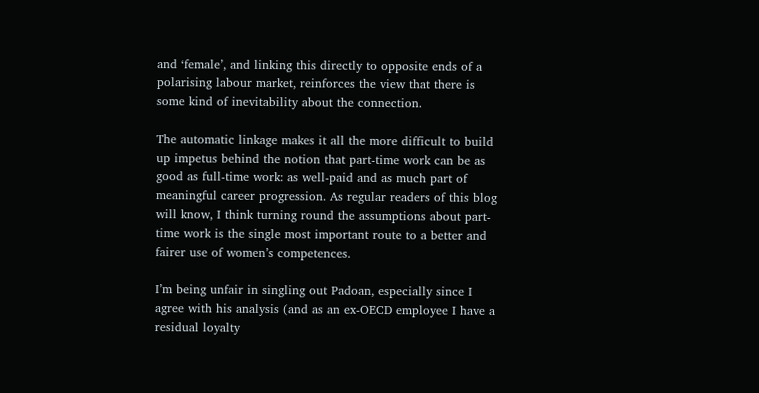and ‘female’, and linking this directly to opposite ends of a polarising labour market, reinforces the view that there is some kind of inevitability about the connection.

The automatic linkage makes it all the more difficult to build up impetus behind the notion that part-time work can be as good as full-time work: as well-paid and as much part of meaningful career progression. As regular readers of this blog will know, I think turning round the assumptions about part-time work is the single most important route to a better and fairer use of women’s competences.

I’m being unfair in singling out Padoan, especially since I agree with his analysis (and as an ex-OECD employee I have a residual loyalty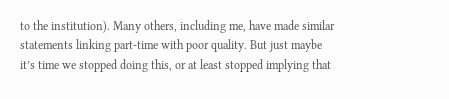to the institution). Many others, including me, have made similar statements linking part-time with poor quality. But just maybe it’s time we stopped doing this, or at least stopped implying that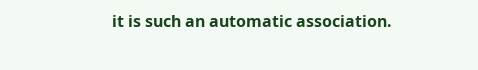it is such an automatic association.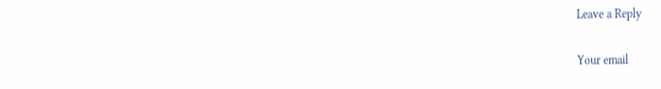Leave a Reply

Your email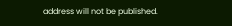address will not be published.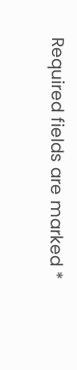Required fields are marked *